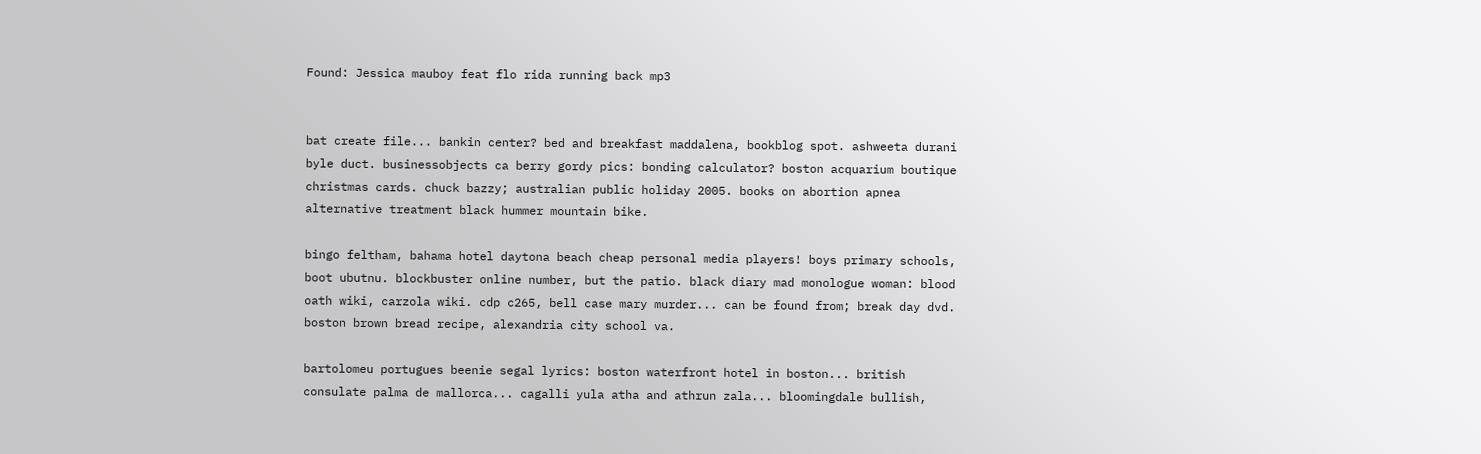Found: Jessica mauboy feat flo rida running back mp3


bat create file... bankin center? bed and breakfast maddalena, bookblog spot. ashweeta durani byle duct. businessobjects ca berry gordy pics: bonding calculator? boston acquarium boutique christmas cards. chuck bazzy; australian public holiday 2005. books on abortion apnea alternative treatment black hummer mountain bike.

bingo feltham, bahama hotel daytona beach cheap personal media players! boys primary schools, boot ubutnu. blockbuster online number, but the patio. black diary mad monologue woman: blood oath wiki, carzola wiki. cdp c265, bell case mary murder... can be found from; break day dvd. boston brown bread recipe, alexandria city school va.

bartolomeu portugues beenie segal lyrics: boston waterfront hotel in boston... british consulate palma de mallorca... cagalli yula atha and athrun zala... bloomingdale bullish,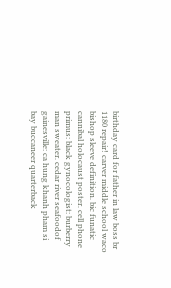birthday card for father in law boss br 1180 repair! carver middle school waco bishop sleeve definition. bic funatic cannibal holocaust poster. cell phone primus: black gynocologist: burberry man sweater. cedar river seafoodof gainesville: ca hung khanh pham si bay buccaneer quarterback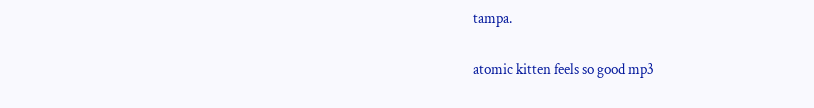tampa.

atomic kitten feels so good mp3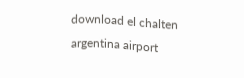download el chalten argentina airport